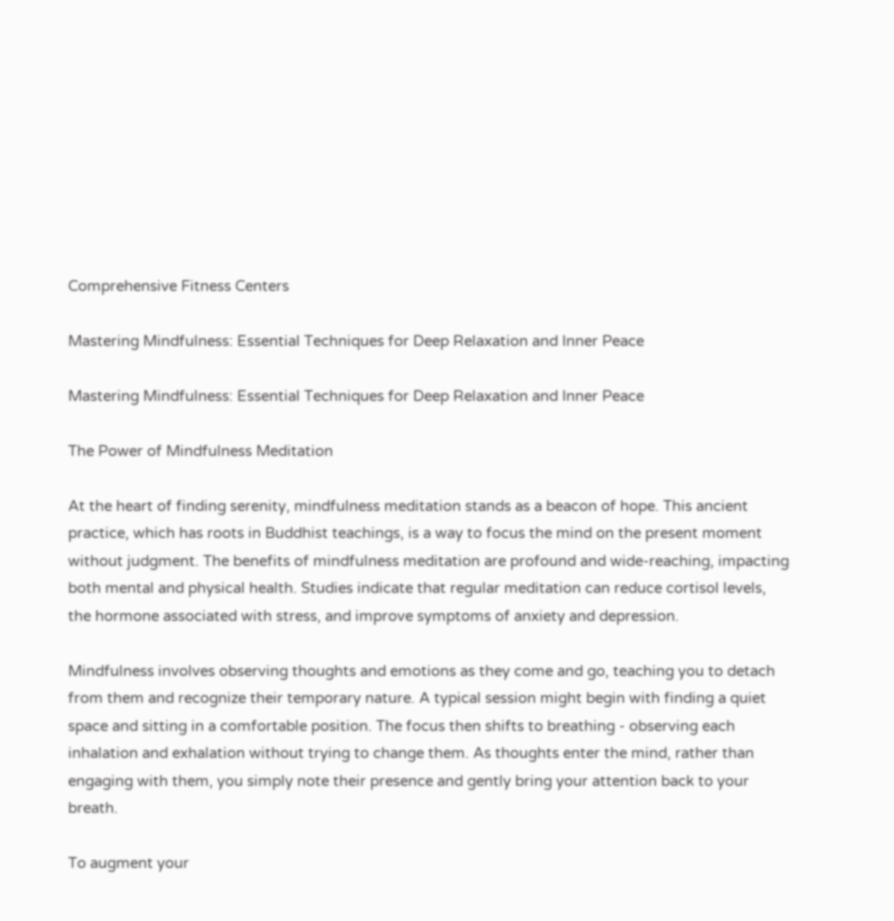Comprehensive Fitness Centers

Mastering Mindfulness: Essential Techniques for Deep Relaxation and Inner Peace

Mastering Mindfulness: Essential Techniques for Deep Relaxation and Inner Peace

The Power of Mindfulness Meditation

At the heart of finding serenity, mindfulness meditation stands as a beacon of hope. This ancient practice, which has roots in Buddhist teachings, is a way to focus the mind on the present moment without judgment. The benefits of mindfulness meditation are profound and wide-reaching, impacting both mental and physical health. Studies indicate that regular meditation can reduce cortisol levels, the hormone associated with stress, and improve symptoms of anxiety and depression.

Mindfulness involves observing thoughts and emotions as they come and go, teaching you to detach from them and recognize their temporary nature. A typical session might begin with finding a quiet space and sitting in a comfortable position. The focus then shifts to breathing - observing each inhalation and exhalation without trying to change them. As thoughts enter the mind, rather than engaging with them, you simply note their presence and gently bring your attention back to your breath.

To augment your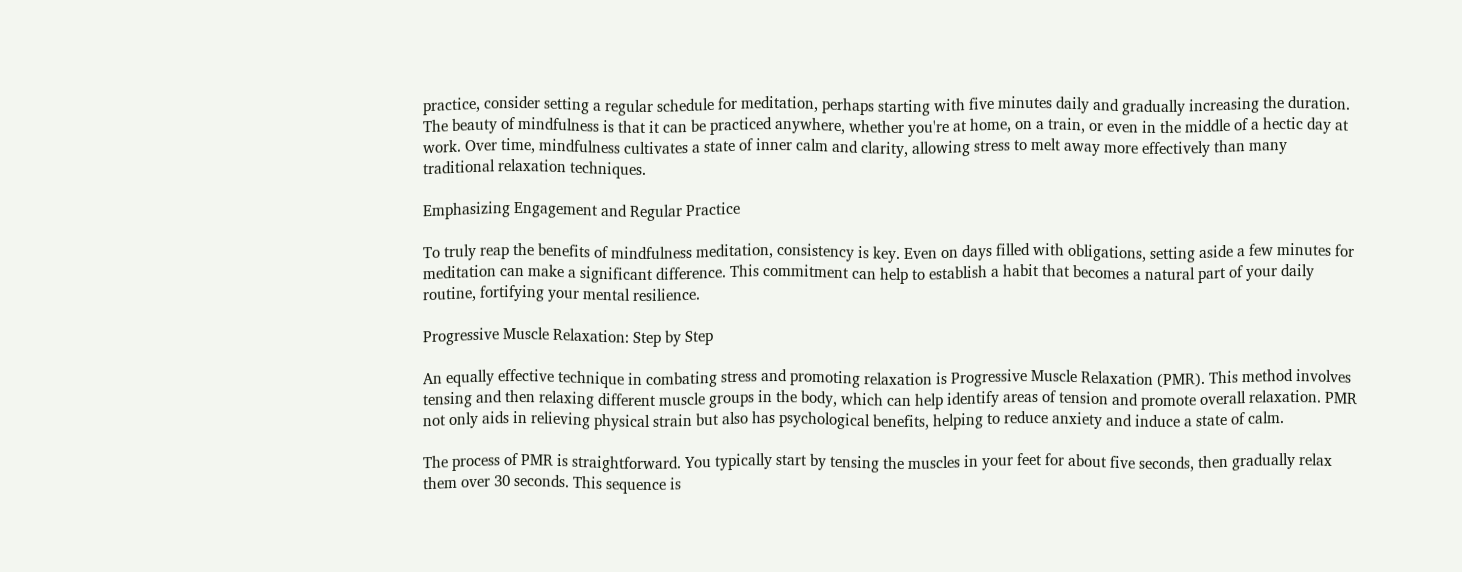practice, consider setting a regular schedule for meditation, perhaps starting with five minutes daily and gradually increasing the duration. The beauty of mindfulness is that it can be practiced anywhere, whether you're at home, on a train, or even in the middle of a hectic day at work. Over time, mindfulness cultivates a state of inner calm and clarity, allowing stress to melt away more effectively than many traditional relaxation techniques.

Emphasizing Engagement and Regular Practice

To truly reap the benefits of mindfulness meditation, consistency is key. Even on days filled with obligations, setting aside a few minutes for meditation can make a significant difference. This commitment can help to establish a habit that becomes a natural part of your daily routine, fortifying your mental resilience.

Progressive Muscle Relaxation: Step by Step

An equally effective technique in combating stress and promoting relaxation is Progressive Muscle Relaxation (PMR). This method involves tensing and then relaxing different muscle groups in the body, which can help identify areas of tension and promote overall relaxation. PMR not only aids in relieving physical strain but also has psychological benefits, helping to reduce anxiety and induce a state of calm.

The process of PMR is straightforward. You typically start by tensing the muscles in your feet for about five seconds, then gradually relax them over 30 seconds. This sequence is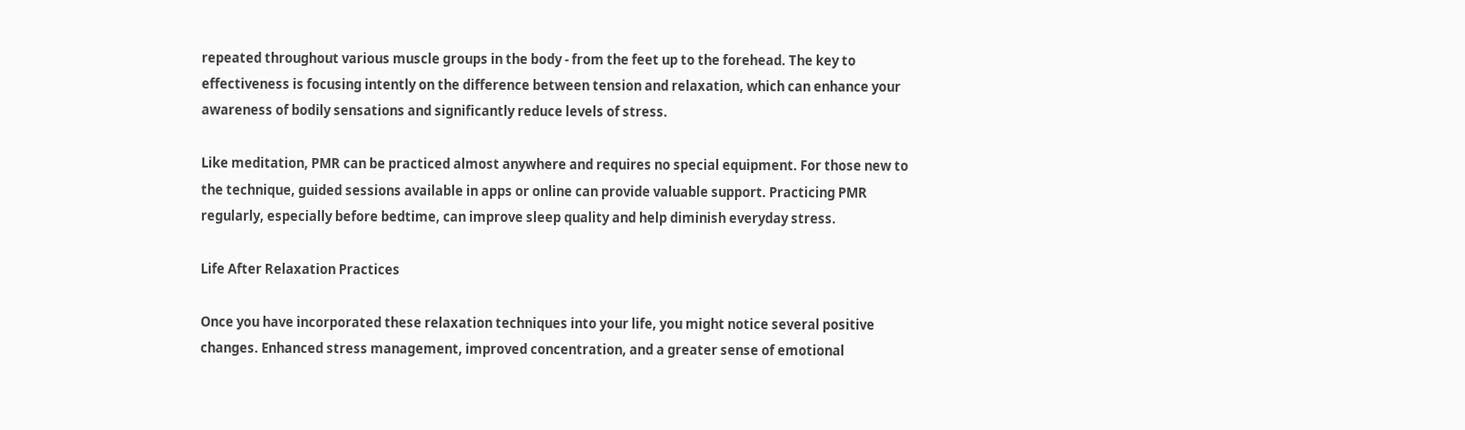repeated throughout various muscle groups in the body - from the feet up to the forehead. The key to effectiveness is focusing intently on the difference between tension and relaxation, which can enhance your awareness of bodily sensations and significantly reduce levels of stress.

Like meditation, PMR can be practiced almost anywhere and requires no special equipment. For those new to the technique, guided sessions available in apps or online can provide valuable support. Practicing PMR regularly, especially before bedtime, can improve sleep quality and help diminish everyday stress.

Life After Relaxation Practices

Once you have incorporated these relaxation techniques into your life, you might notice several positive changes. Enhanced stress management, improved concentration, and a greater sense of emotional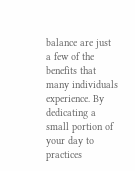balance are just a few of the benefits that many individuals experience. By dedicating a small portion of your day to practices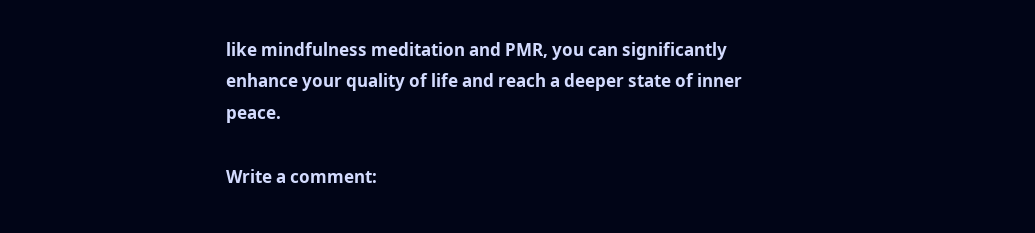like mindfulness meditation and PMR, you can significantly enhance your quality of life and reach a deeper state of inner peace.

Write a comment: